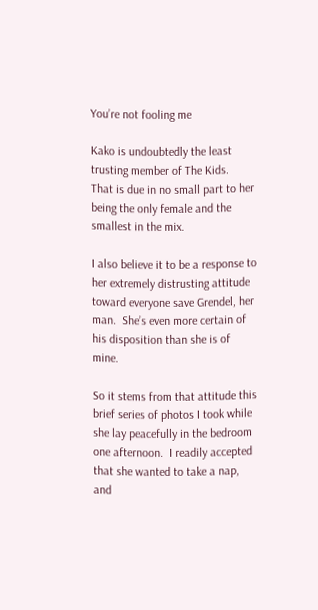You’re not fooling me

Kako is undoubtedly the least trusting member of The Kids.  That is due in no small part to her being the only female and the smallest in the mix.

I also believe it to be a response to her extremely distrusting attitude toward everyone save Grendel, her man.  She’s even more certain of his disposition than she is of mine.

So it stems from that attitude this brief series of photos I took while she lay peacefully in the bedroom one afternoon.  I readily accepted that she wanted to take a nap, and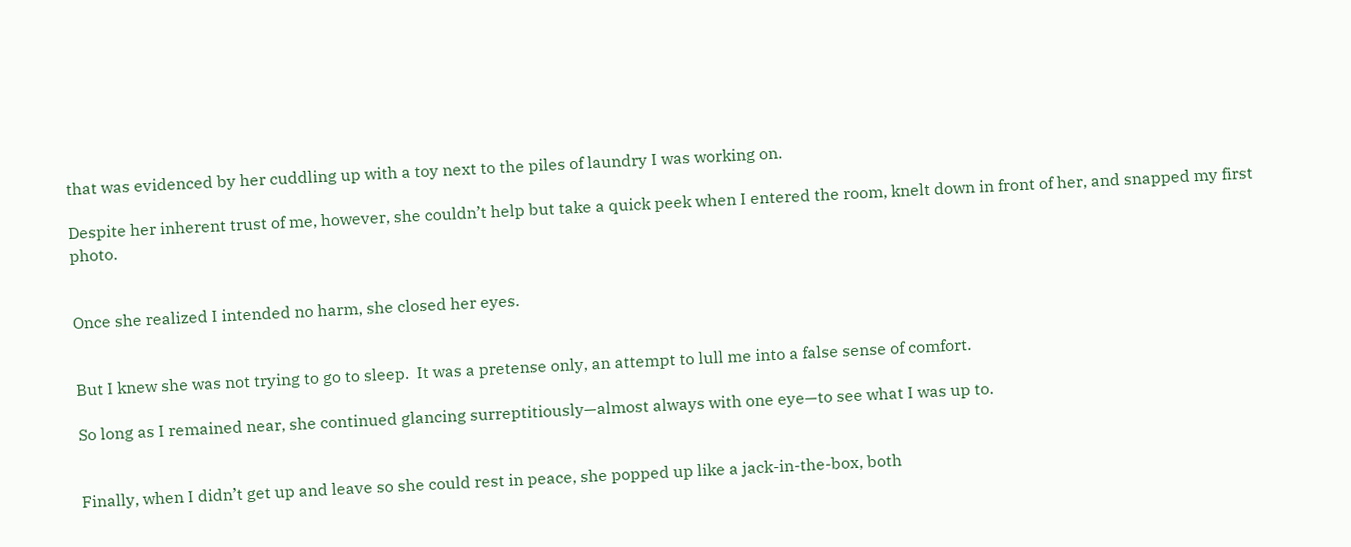that was evidenced by her cuddling up with a toy next to the piles of laundry I was working on.

Despite her inherent trust of me, however, she couldn’t help but take a quick peek when I entered the room, knelt down in front of her, and snapped my first photo.


Once she realized I intended no harm, she closed her eyes.


But I knew she was not trying to go to sleep.  It was a pretense only, an attempt to lull me into a false sense of comfort.

So long as I remained near, she continued glancing surreptitiously—almost always with one eye—to see what I was up to.


Finally, when I didn’t get up and leave so she could rest in peace, she popped up like a jack-in-the-box, both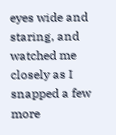eyes wide and staring, and watched me closely as I snapped a few more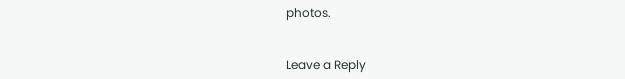photos.


Leave a Reply